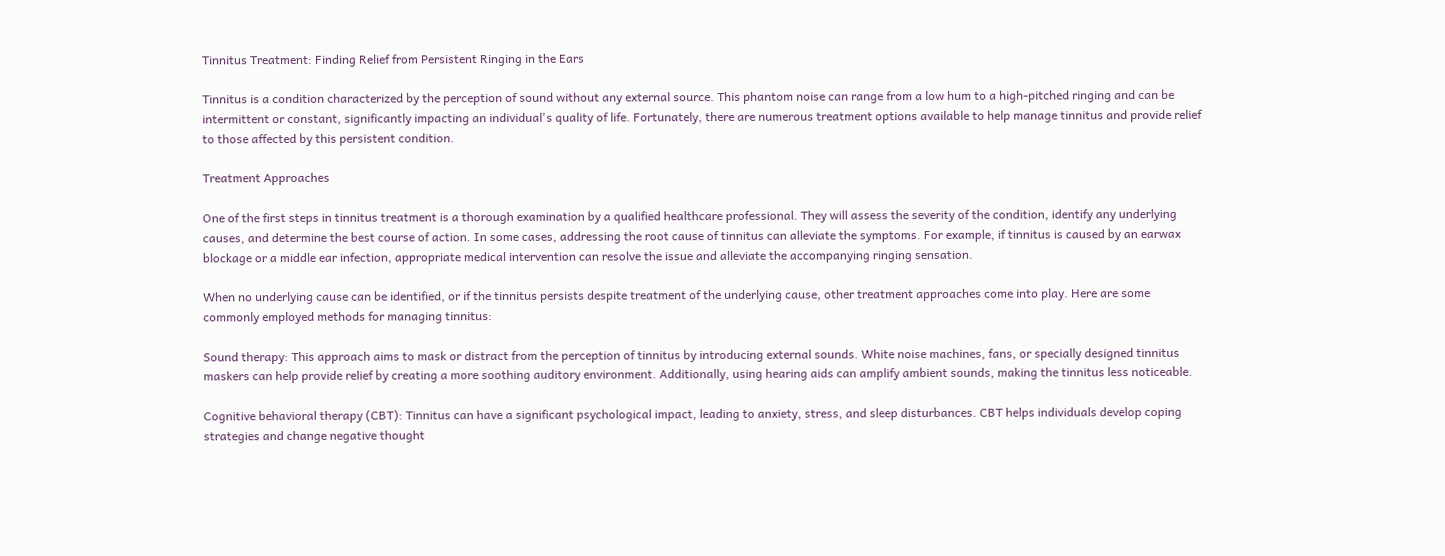Tinnitus Treatment: Finding Relief from Persistent Ringing in the Ears

Tinnitus is a condition characterized by the perception of sound without any external source. This phantom noise can range from a low hum to a high-pitched ringing and can be intermittent or constant, significantly impacting an individual's quality of life. Fortunately, there are numerous treatment options available to help manage tinnitus and provide relief to those affected by this persistent condition.

Treatment Approaches

One of the first steps in tinnitus treatment is a thorough examination by a qualified healthcare professional. They will assess the severity of the condition, identify any underlying causes, and determine the best course of action. In some cases, addressing the root cause of tinnitus can alleviate the symptoms. For example, if tinnitus is caused by an earwax blockage or a middle ear infection, appropriate medical intervention can resolve the issue and alleviate the accompanying ringing sensation.

When no underlying cause can be identified, or if the tinnitus persists despite treatment of the underlying cause, other treatment approaches come into play. Here are some commonly employed methods for managing tinnitus:

Sound therapy: This approach aims to mask or distract from the perception of tinnitus by introducing external sounds. White noise machines, fans, or specially designed tinnitus maskers can help provide relief by creating a more soothing auditory environment. Additionally, using hearing aids can amplify ambient sounds, making the tinnitus less noticeable.

Cognitive behavioral therapy (CBT): Tinnitus can have a significant psychological impact, leading to anxiety, stress, and sleep disturbances. CBT helps individuals develop coping strategies and change negative thought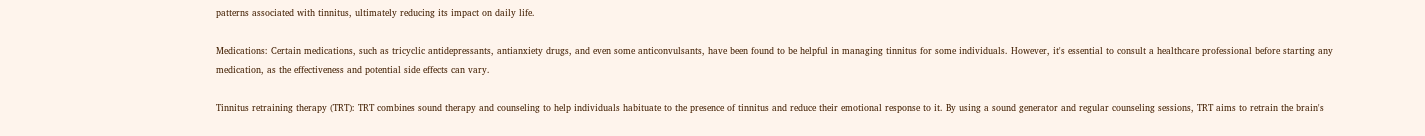patterns associated with tinnitus, ultimately reducing its impact on daily life.

Medications: Certain medications, such as tricyclic antidepressants, antianxiety drugs, and even some anticonvulsants, have been found to be helpful in managing tinnitus for some individuals. However, it's essential to consult a healthcare professional before starting any medication, as the effectiveness and potential side effects can vary.

Tinnitus retraining therapy (TRT): TRT combines sound therapy and counseling to help individuals habituate to the presence of tinnitus and reduce their emotional response to it. By using a sound generator and regular counseling sessions, TRT aims to retrain the brain's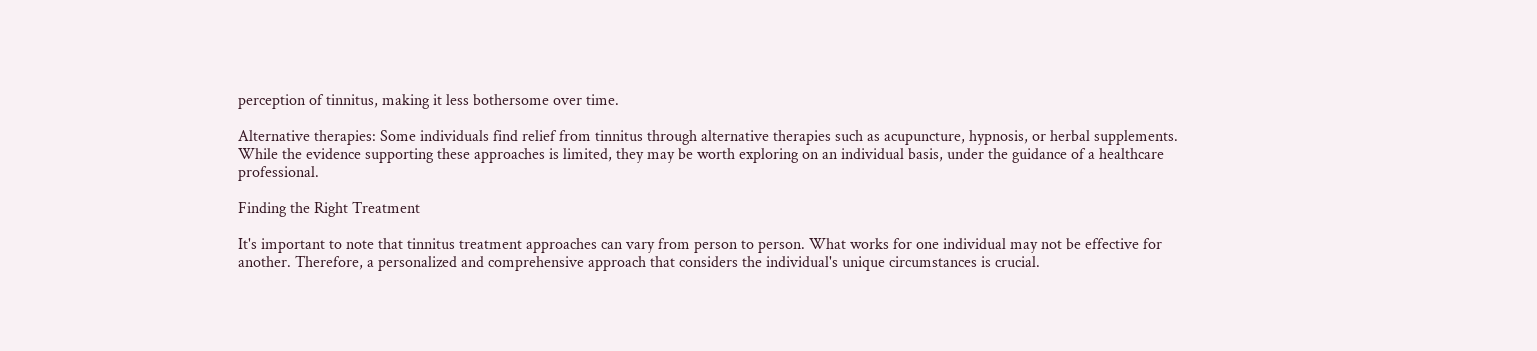perception of tinnitus, making it less bothersome over time.

Alternative therapies: Some individuals find relief from tinnitus through alternative therapies such as acupuncture, hypnosis, or herbal supplements. While the evidence supporting these approaches is limited, they may be worth exploring on an individual basis, under the guidance of a healthcare professional.

Finding the Right Treatment

It's important to note that tinnitus treatment approaches can vary from person to person. What works for one individual may not be effective for another. Therefore, a personalized and comprehensive approach that considers the individual's unique circumstances is crucial.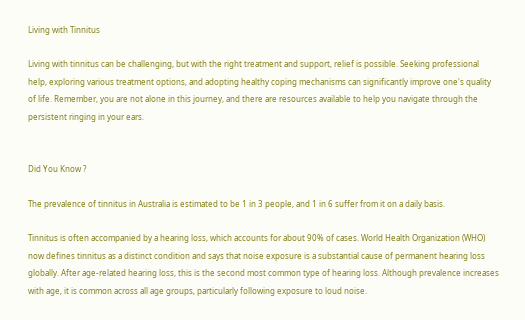Living with Tinnitus

Living with tinnitus can be challenging, but with the right treatment and support, relief is possible. Seeking professional help, exploring various treatment options, and adopting healthy coping mechanisms can significantly improve one's quality of life. Remember, you are not alone in this journey, and there are resources available to help you navigate through the persistent ringing in your ears.


Did You Know ?

The prevalence of tinnitus in Australia is estimated to be 1 in 3 people, and 1 in 6 suffer from it on a daily basis.

Tinnitus is often accompanied by a hearing loss, which accounts for about 90% of cases. World Health Organization (WHO) now defines tinnitus as a distinct condition and says that noise exposure is a substantial cause of permanent hearing loss globally. After age-related hearing loss, this is the second most common type of hearing loss. Although prevalence increases with age, it is common across all age groups, particularly following exposure to loud noise.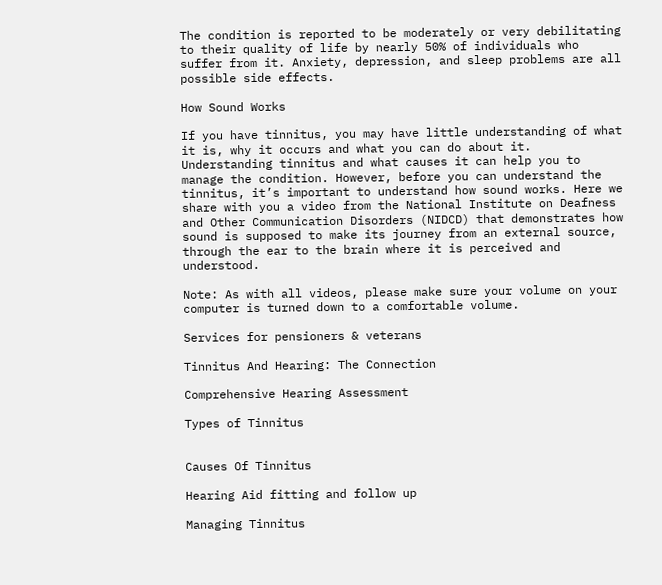The condition is reported to be moderately or very debilitating to their quality of life by nearly 50% of individuals who suffer from it. Anxiety, depression, and sleep problems are all possible side effects.

How Sound Works

If you have tinnitus, you may have little understanding of what it is, why it occurs and what you can do about it. Understanding tinnitus and what causes it can help you to manage the condition. However, before you can understand the tinnitus, it’s important to understand how sound works. Here we share with you a video from the National Institute on Deafness and Other Communication Disorders (NIDCD) that demonstrates how sound is supposed to make its journey from an external source, through the ear to the brain where it is perceived and understood.

Note: As with all videos, please make sure your volume on your computer is turned down to a comfortable volume.

Services for pensioners & veterans

Tinnitus And Hearing: The Connection

Comprehensive Hearing Assessment

Types of Tinnitus


Causes Of Tinnitus

Hearing Aid fitting and follow up

Managing Tinnitus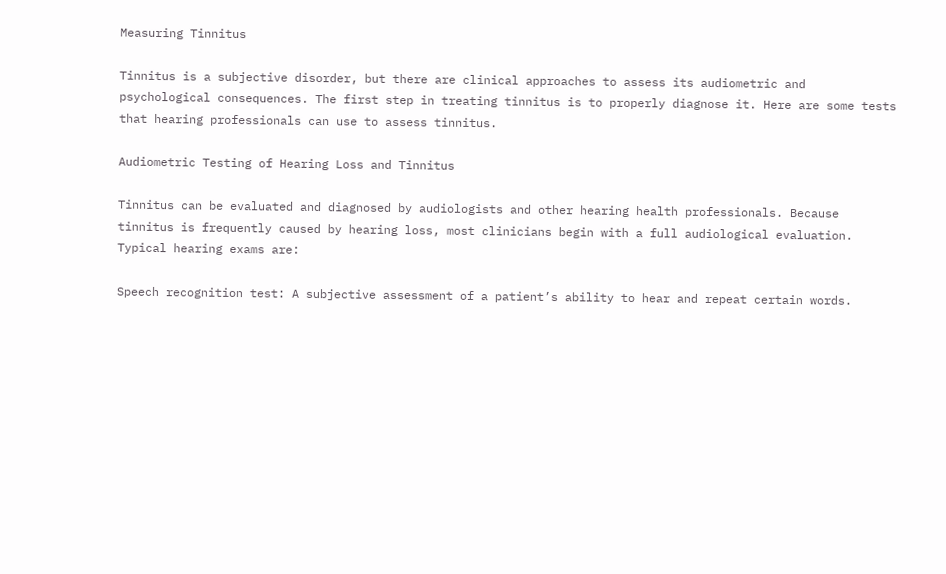Measuring Tinnitus

Tinnitus is a subjective disorder, but there are clinical approaches to assess its audiometric and psychological consequences. The first step in treating tinnitus is to properly diagnose it. Here are some tests that hearing professionals can use to assess tinnitus.

Audiometric Testing of Hearing Loss and Tinnitus

Tinnitus can be evaluated and diagnosed by audiologists and other hearing health professionals. Because tinnitus is frequently caused by hearing loss, most clinicians begin with a full audiological evaluation. Typical hearing exams are:

Speech recognition test: A subjective assessment of a patient’s ability to hear and repeat certain words.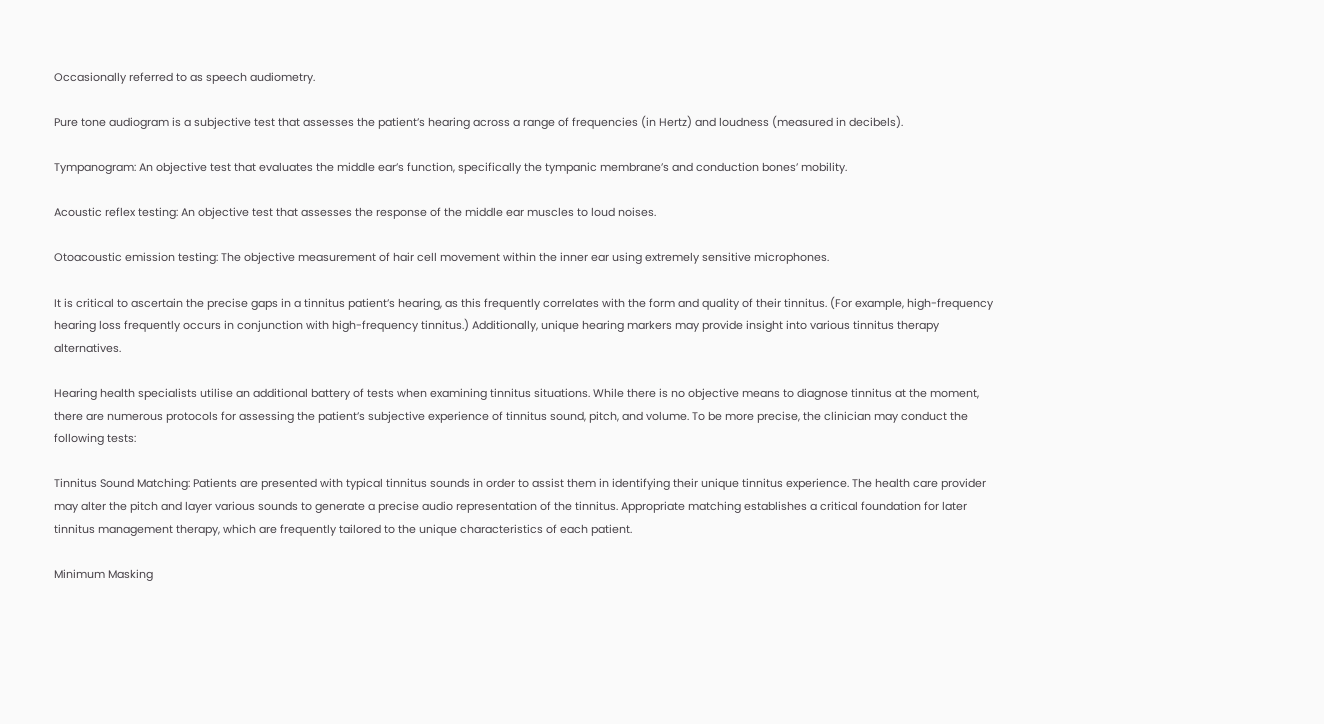Occasionally referred to as speech audiometry.

Pure tone audiogram is a subjective test that assesses the patient’s hearing across a range of frequencies (in Hertz) and loudness (measured in decibels).

Tympanogram: An objective test that evaluates the middle ear’s function, specifically the tympanic membrane’s and conduction bones’ mobility.

Acoustic reflex testing: An objective test that assesses the response of the middle ear muscles to loud noises.

Otoacoustic emission testing: The objective measurement of hair cell movement within the inner ear using extremely sensitive microphones.

It is critical to ascertain the precise gaps in a tinnitus patient’s hearing, as this frequently correlates with the form and quality of their tinnitus. (For example, high-frequency hearing loss frequently occurs in conjunction with high-frequency tinnitus.) Additionally, unique hearing markers may provide insight into various tinnitus therapy alternatives.

Hearing health specialists utilise an additional battery of tests when examining tinnitus situations. While there is no objective means to diagnose tinnitus at the moment, there are numerous protocols for assessing the patient’s subjective experience of tinnitus sound, pitch, and volume. To be more precise, the clinician may conduct the following tests:

Tinnitus Sound Matching: Patients are presented with typical tinnitus sounds in order to assist them in identifying their unique tinnitus experience. The health care provider may alter the pitch and layer various sounds to generate a precise audio representation of the tinnitus. Appropriate matching establishes a critical foundation for later tinnitus management therapy, which are frequently tailored to the unique characteristics of each patient.

Minimum Masking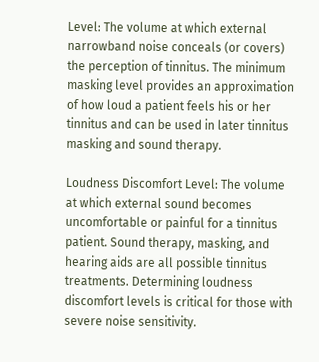Level: The volume at which external narrowband noise conceals (or covers) the perception of tinnitus. The minimum masking level provides an approximation of how loud a patient feels his or her tinnitus and can be used in later tinnitus masking and sound therapy.

Loudness Discomfort Level: The volume at which external sound becomes uncomfortable or painful for a tinnitus patient. Sound therapy, masking, and hearing aids are all possible tinnitus treatments. Determining loudness discomfort levels is critical for those with severe noise sensitivity.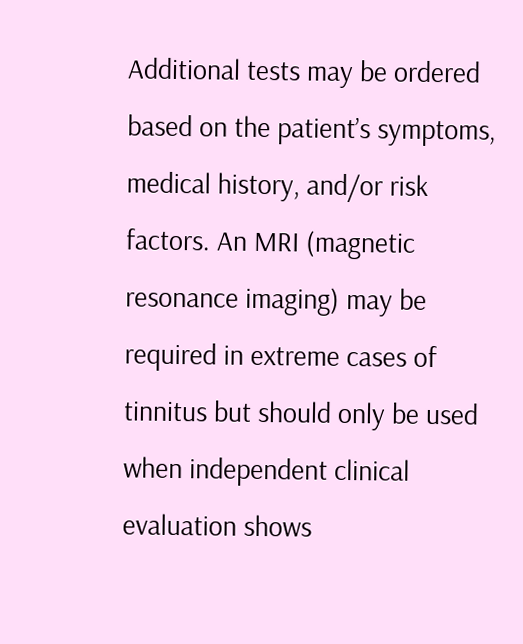Additional tests may be ordered based on the patient’s symptoms, medical history, and/or risk factors. An MRI (magnetic resonance imaging) may be required in extreme cases of tinnitus but should only be used when independent clinical evaluation shows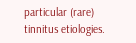particular (rare) tinnitus etiologies.